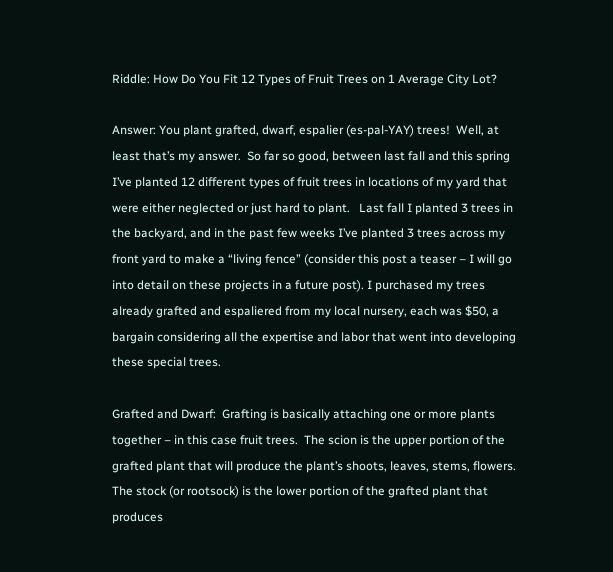Riddle: How Do You Fit 12 Types of Fruit Trees on 1 Average City Lot?

Answer: You plant grafted, dwarf, espalier (es-pal-YAY) trees!  Well, at least that’s my answer.  So far so good, between last fall and this spring I’ve planted 12 different types of fruit trees in locations of my yard that were either neglected or just hard to plant.   Last fall I planted 3 trees in the backyard, and in the past few weeks I’ve planted 3 trees across my front yard to make a “living fence” (consider this post a teaser – I will go into detail on these projects in a future post). I purchased my trees already grafted and espaliered from my local nursery, each was $50, a bargain considering all the expertise and labor that went into developing these special trees.

Grafted and Dwarf:  Grafting is basically attaching one or more plants together – in this case fruit trees.  The scion is the upper portion of the grafted plant that will produce the plant’s shoots, leaves, stems, flowers.  The stock (or rootsock) is the lower portion of the grafted plant that produces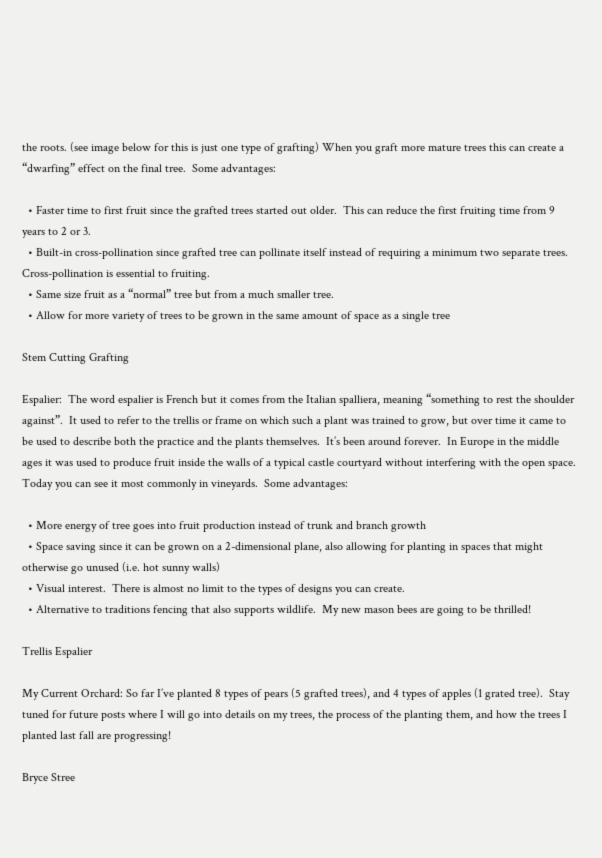the roots. (see image below for this is just one type of grafting) When you graft more mature trees this can create a “dwarfing” effect on the final tree.  Some advantages:

  • Faster time to first fruit since the grafted trees started out older.  This can reduce the first fruiting time from 9 years to 2 or 3.
  • Built-in cross-pollination since grafted tree can pollinate itself instead of requiring a minimum two separate trees. Cross-pollination is essential to fruiting.
  • Same size fruit as a “normal” tree but from a much smaller tree.
  • Allow for more variety of trees to be grown in the same amount of space as a single tree

Stem Cutting Grafting

Espalier:  The word espalier is French but it comes from the Italian spalliera, meaning “something to rest the shoulder against”.  It used to refer to the trellis or frame on which such a plant was trained to grow, but over time it came to be used to describe both the practice and the plants themselves.  It’s been around forever.  In Europe in the middle ages it was used to produce fruit inside the walls of a typical castle courtyard without interfering with the open space. Today you can see it most commonly in vineyards.  Some advantages:

  • More energy of tree goes into fruit production instead of trunk and branch growth
  • Space saving since it can be grown on a 2-dimensional plane, also allowing for planting in spaces that might otherwise go unused (i.e. hot sunny walls)
  • Visual interest.  There is almost no limit to the types of designs you can create.
  • Alternative to traditions fencing that also supports wildlife.  My new mason bees are going to be thrilled!

Trellis Espalier

My Current Orchard: So far I’ve planted 8 types of pears (5 grafted trees), and 4 types of apples (1 grated tree).  Stay tuned for future posts where I will go into details on my trees, the process of the planting them, and how the trees I planted last fall are progressing!

Bryce Stree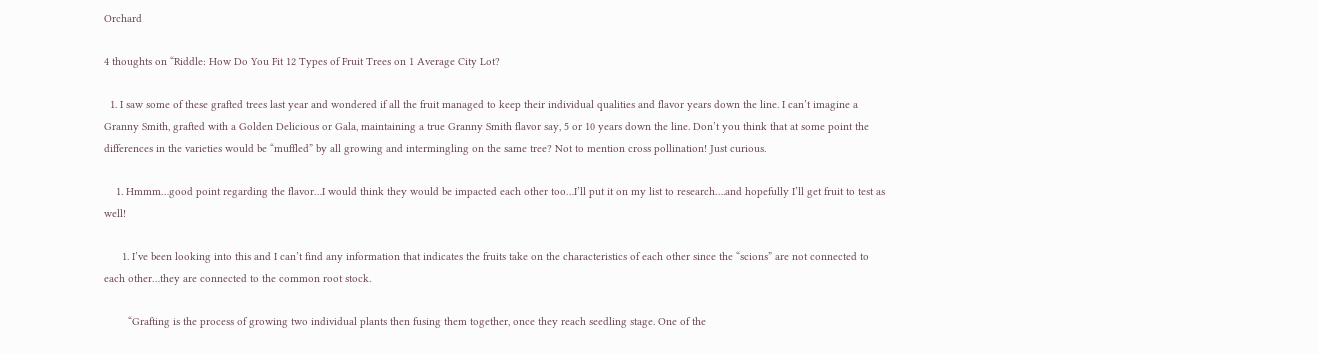Orchard

4 thoughts on “Riddle: How Do You Fit 12 Types of Fruit Trees on 1 Average City Lot?

  1. I saw some of these grafted trees last year and wondered if all the fruit managed to keep their individual qualities and flavor years down the line. I can’t imagine a Granny Smith, grafted with a Golden Delicious or Gala, maintaining a true Granny Smith flavor say, 5 or 10 years down the line. Don’t you think that at some point the differences in the varieties would be “muffled” by all growing and intermingling on the same tree? Not to mention cross pollination! Just curious.

    1. Hmmm…good point regarding the flavor…I would think they would be impacted each other too…I’ll put it on my list to research….and hopefully I’ll get fruit to test as well!

      1. I’ve been looking into this and I can’t find any information that indicates the fruits take on the characteristics of each other since the “scions” are not connected to each other…they are connected to the common root stock.

        “Grafting is the process of growing two individual plants then fusing them together, once they reach seedling stage. One of the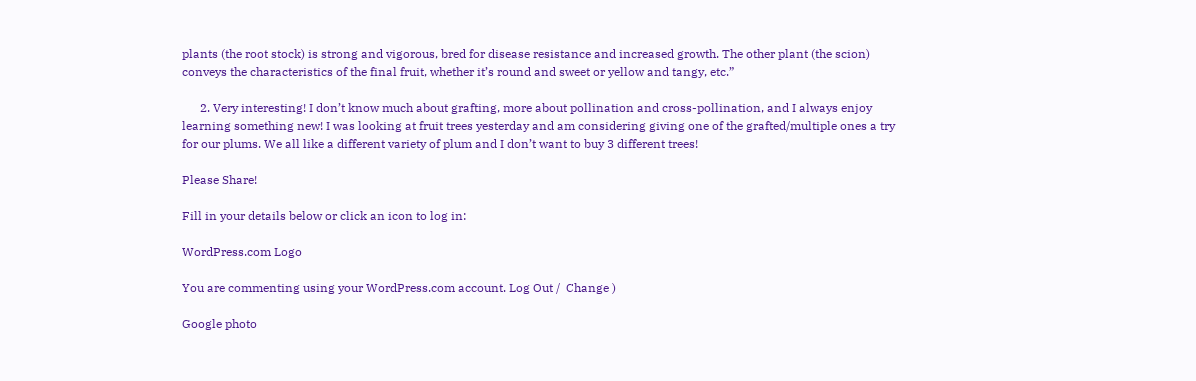plants (the root stock) is strong and vigorous, bred for disease resistance and increased growth. The other plant (the scion) conveys the characteristics of the final fruit, whether it’s round and sweet or yellow and tangy, etc.”

      2. Very interesting! I don’t know much about grafting, more about pollination and cross-pollination, and I always enjoy learning something new! I was looking at fruit trees yesterday and am considering giving one of the grafted/multiple ones a try for our plums. We all like a different variety of plum and I don’t want to buy 3 different trees!

Please Share!

Fill in your details below or click an icon to log in:

WordPress.com Logo

You are commenting using your WordPress.com account. Log Out /  Change )

Google photo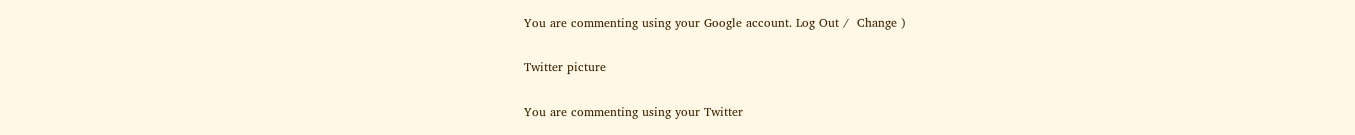You are commenting using your Google account. Log Out /  Change )

Twitter picture

You are commenting using your Twitter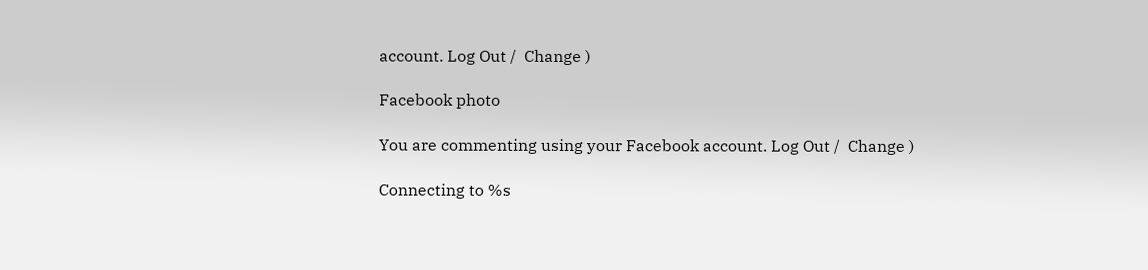account. Log Out /  Change )

Facebook photo

You are commenting using your Facebook account. Log Out /  Change )

Connecting to %s